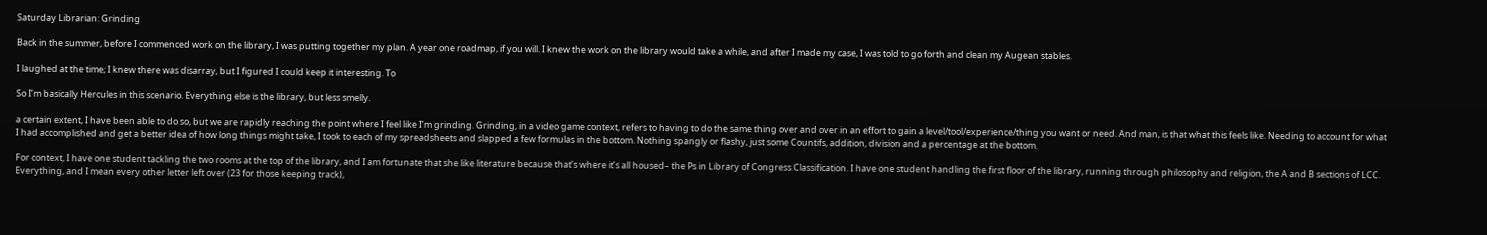Saturday Librarian: Grinding

Back in the summer, before I commenced work on the library, I was putting together my plan. A year one roadmap, if you will. I knew the work on the library would take a while, and after I made my case, I was told to go forth and clean my Augean stables.

I laughed at the time; I knew there was disarray, but I figured I could keep it interesting. To

So I’m basically Hercules in this scenario. Everything else is the library, but less smelly.

a certain extent, I have been able to do so, but we are rapidly reaching the point where I feel like I’m grinding. Grinding, in a video game context, refers to having to do the same thing over and over in an effort to gain a level/tool/experience/thing you want or need. And man, is that what this feels like. Needing to account for what I had accomplished and get a better idea of how long things might take, I took to each of my spreadsheets and slapped a few formulas in the bottom. Nothing spangly or flashy, just some Countifs, addition, division and a percentage at the bottom.

For context, I have one student tackling the two rooms at the top of the library, and I am fortunate that she like literature because that’s where it’s all housed– the Ps in Library of Congress Classification. I have one student handling the first floor of the library, running through philosophy and religion, the A and B sections of LCC. Everything, and I mean every other letter left over (23 for those keeping track),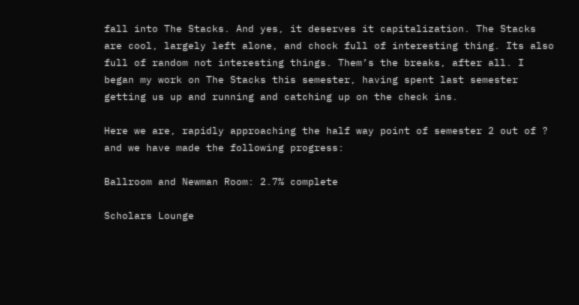fall into The Stacks. And yes, it deserves it capitalization. The Stacks are cool, largely left alone, and chock full of interesting thing. Its also full of random not interesting things. Them’s the breaks, after all. I began my work on The Stacks this semester, having spent last semester getting us up and running and catching up on the check ins.

Here we are, rapidly approaching the half way point of semester 2 out of ? and we have made the following progress:

Ballroom and Newman Room: 2.7% complete

Scholars Lounge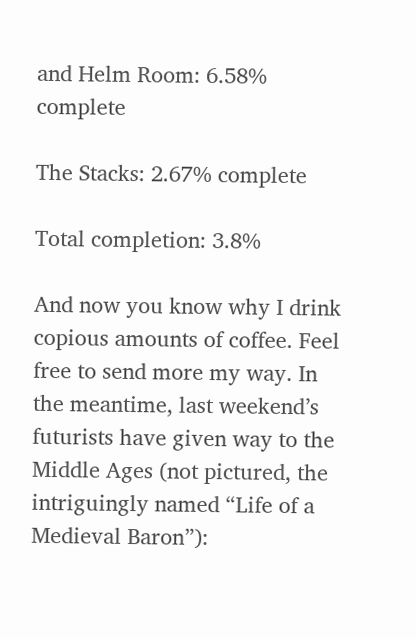and Helm Room: 6.58% complete

The Stacks: 2.67% complete

Total completion: 3.8%

And now you know why I drink copious amounts of coffee. Feel free to send more my way. In the meantime, last weekend’s futurists have given way to the Middle Ages (not pictured, the intriguingly named “Life of a Medieval Baron”):